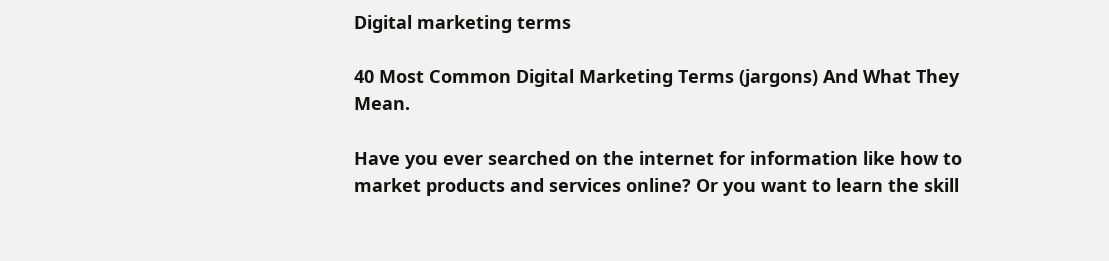Digital marketing terms

40 Most Common Digital Marketing Terms (jargons) And What They Mean.

Have you ever searched on the internet for information like how to market products and services online? Or you want to learn the skill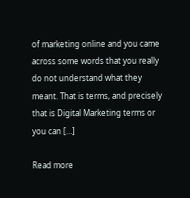of marketing online and you came across some words that you really do not understand what they meant. That is terms, and precisely that is Digital Marketing terms or you can […]

Read more